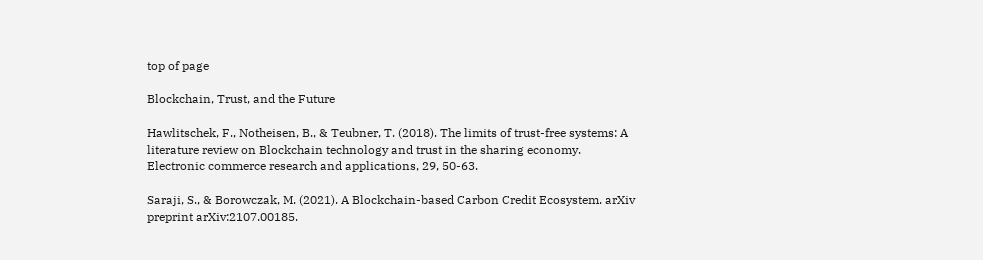top of page

Blockchain, Trust, and the Future

Hawlitschek, F., Notheisen, B., & Teubner, T. (2018). The limits of trust-free systems: A literature review on Blockchain technology and trust in the sharing economy. Electronic commerce research and applications, 29, 50-63.

Saraji, S., & Borowczak, M. (2021). A Blockchain-based Carbon Credit Ecosystem. arXiv preprint arXiv:2107.00185.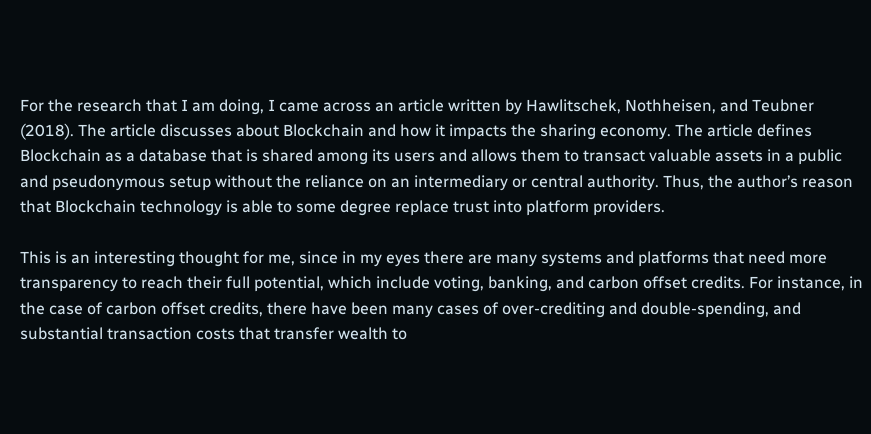For the research that I am doing, I came across an article written by Hawlitschek, Nothheisen, and Teubner (2018). The article discusses about Blockchain and how it impacts the sharing economy. The article defines Blockchain as a database that is shared among its users and allows them to transact valuable assets in a public and pseudonymous setup without the reliance on an intermediary or central authority. Thus, the author’s reason that Blockchain technology is able to some degree replace trust into platform providers.

This is an interesting thought for me, since in my eyes there are many systems and platforms that need more transparency to reach their full potential, which include voting, banking, and carbon offset credits. For instance, in the case of carbon offset credits, there have been many cases of over-crediting and double-spending, and substantial transaction costs that transfer wealth to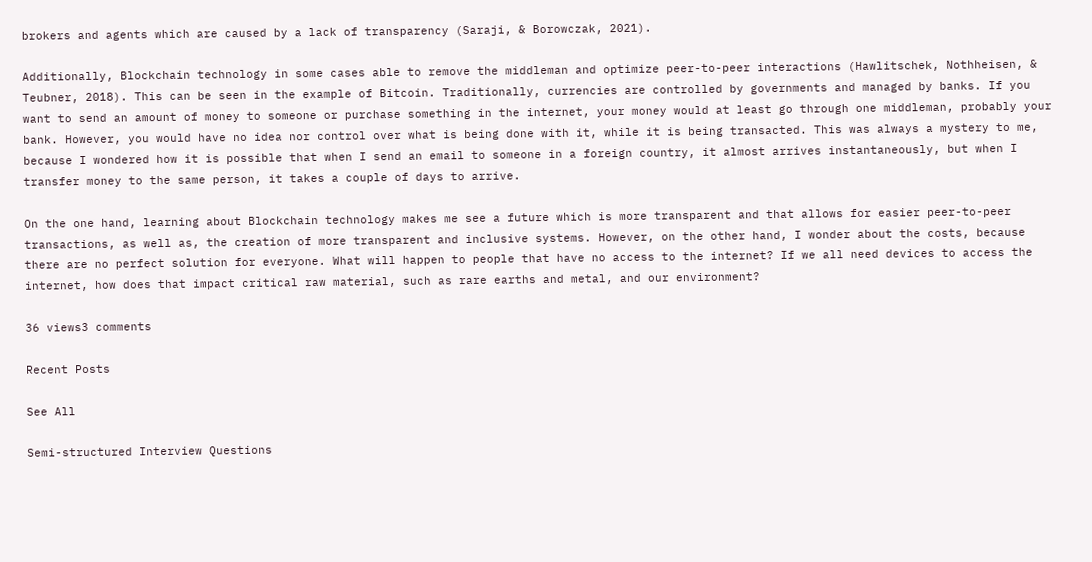brokers and agents which are caused by a lack of transparency (Saraji, & Borowczak, 2021).

Additionally, Blockchain technology in some cases able to remove the middleman and optimize peer-to-peer interactions (Hawlitschek, Nothheisen, & Teubner, 2018). This can be seen in the example of Bitcoin. Traditionally, currencies are controlled by governments and managed by banks. If you want to send an amount of money to someone or purchase something in the internet, your money would at least go through one middleman, probably your bank. However, you would have no idea nor control over what is being done with it, while it is being transacted. This was always a mystery to me, because I wondered how it is possible that when I send an email to someone in a foreign country, it almost arrives instantaneously, but when I transfer money to the same person, it takes a couple of days to arrive.

On the one hand, learning about Blockchain technology makes me see a future which is more transparent and that allows for easier peer-to-peer transactions, as well as, the creation of more transparent and inclusive systems. However, on the other hand, I wonder about the costs, because there are no perfect solution for everyone. What will happen to people that have no access to the internet? If we all need devices to access the internet, how does that impact critical raw material, such as rare earths and metal, and our environment?

36 views3 comments

Recent Posts

See All

Semi-structured Interview Questions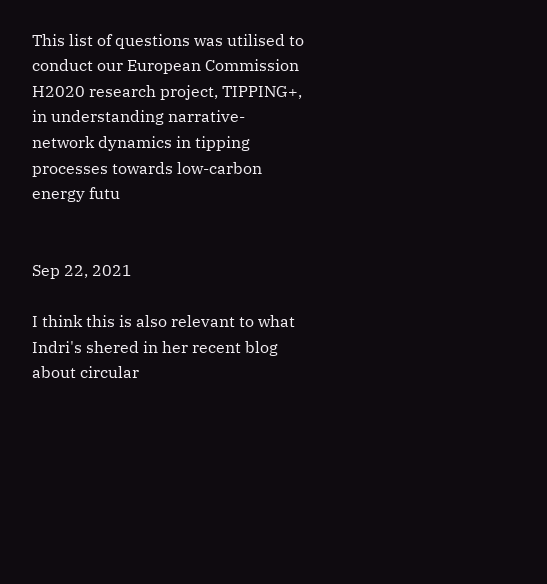This list of questions was utilised to conduct our European Commission H2020 research project, TIPPING+, in understanding narrative-network dynamics in tipping processes towards low-carbon energy futu


Sep 22, 2021

I think this is also relevant to what Indri's shered in her recent blog about circular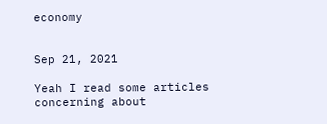economy


Sep 21, 2021

Yeah I read some articles concerning about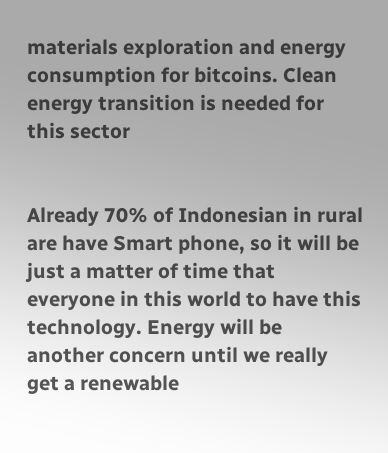materials exploration and energy consumption for bitcoins. Clean energy transition is needed for this sector


Already 70% of Indonesian in rural are have Smart phone, so it will be just a matter of time that everyone in this world to have this technology. Energy will be another concern until we really get a renewable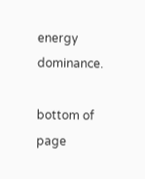energy dominance.

bottom of page